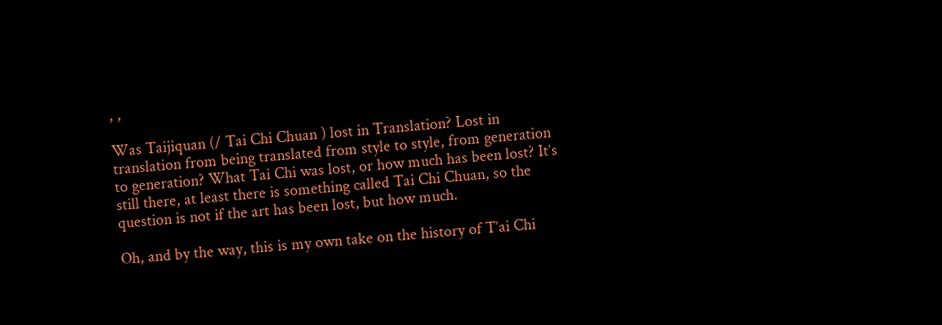, ,

Was Taijiquan (/ Tai Chi Chuan ) lost in Translation? Lost in translation from being translated from style to style, from generation to generation? What Tai Chi was lost, or how much has been lost? It’s still there, at least there is something called Tai Chi Chuan, so the question is not if the art has been lost, but how much.

Oh, and by the way, this is my own take on the history of T’ai Chi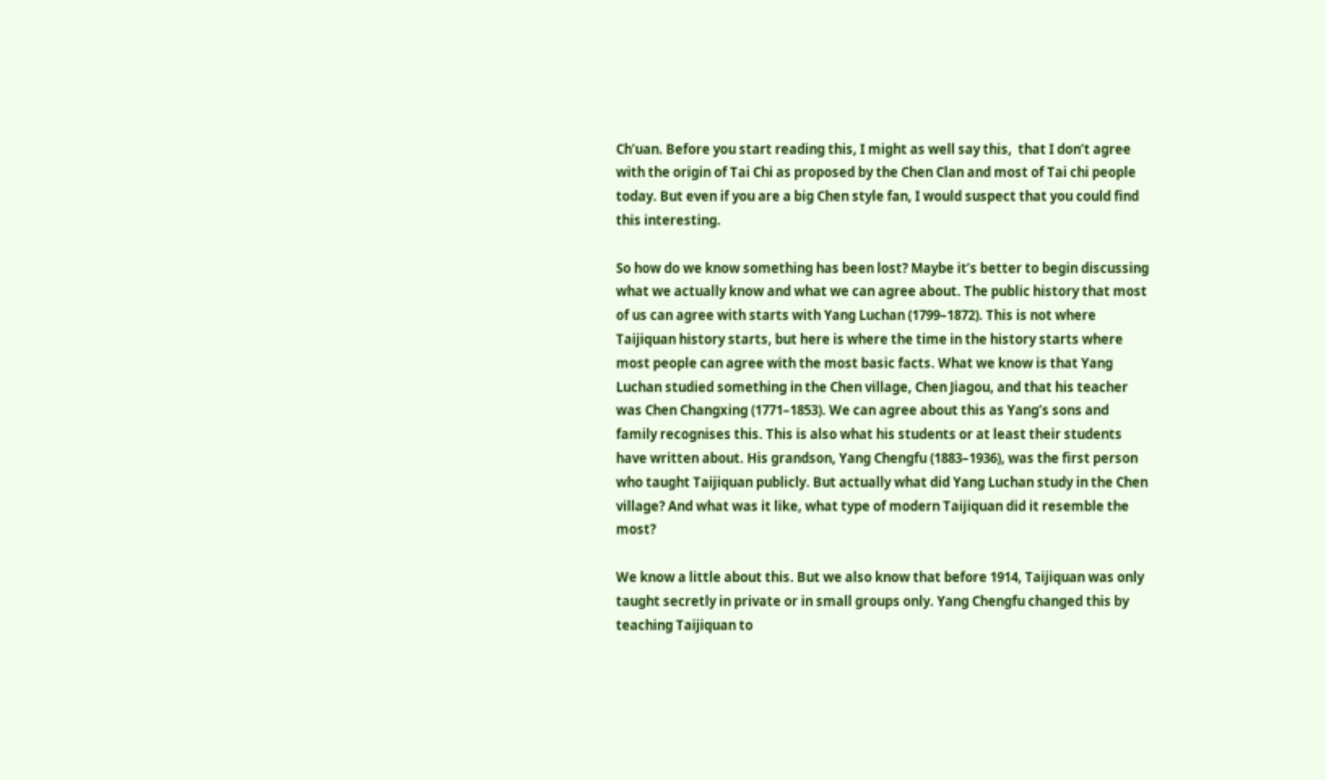Ch’uan. Before you start reading this, I might as well say this,  that I don’t agree with the origin of Tai Chi as proposed by the Chen Clan and most of Tai chi people today. But even if you are a big Chen style fan, I would suspect that you could find this interesting.

So how do we know something has been lost? Maybe it’s better to begin discussing what we actually know and what we can agree about. The public history that most of us can agree with starts with Yang Luchan (1799–1872). This is not where Taijiquan history starts, but here is where the time in the history starts where most people can agree with the most basic facts. What we know is that Yang Luchan studied something in the Chen village, Chen Jiagou, and that his teacher was Chen Changxing (1771–1853). We can agree about this as Yang’s sons and family recognises this. This is also what his students or at least their students have written about. His grandson, Yang Chengfu (1883–1936), was the first person who taught Taijiquan publicly. But actually what did Yang Luchan study in the Chen village? And what was it like, what type of modern Taijiquan did it resemble the most?

We know a little about this. But we also know that before 1914, Taijiquan was only taught secretly in private or in small groups only. Yang Chengfu changed this by teaching Taijiquan to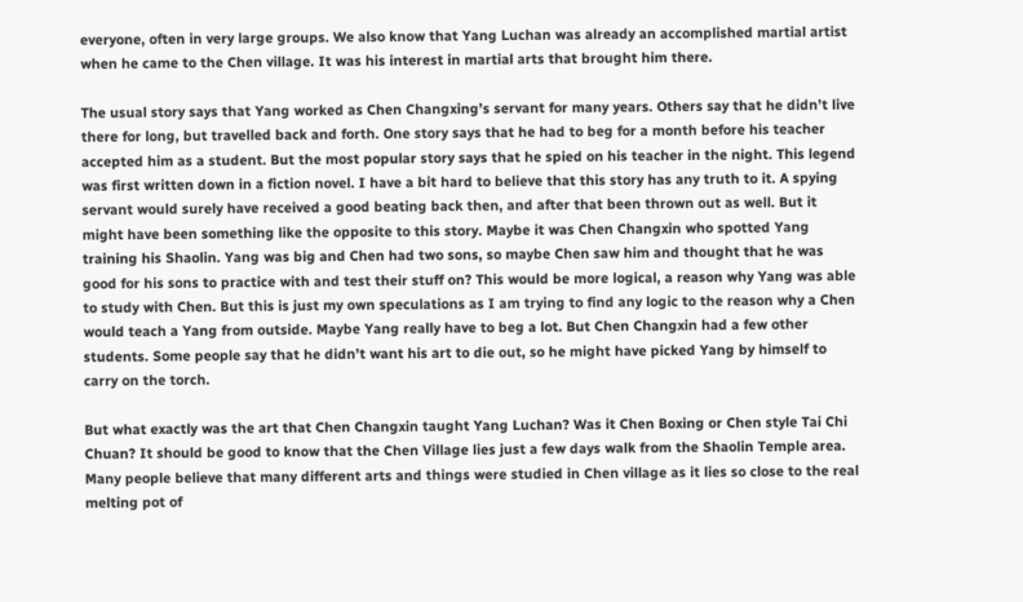everyone, often in very large groups. We also know that Yang Luchan was already an accomplished martial artist when he came to the Chen village. It was his interest in martial arts that brought him there.

The usual story says that Yang worked as Chen Changxing’s servant for many years. Others say that he didn’t live there for long, but travelled back and forth. One story says that he had to beg for a month before his teacher accepted him as a student. But the most popular story says that he spied on his teacher in the night. This legend was first written down in a fiction novel. I have a bit hard to believe that this story has any truth to it. A spying servant would surely have received a good beating back then, and after that been thrown out as well. But it might have been something like the opposite to this story. Maybe it was Chen Changxin who spotted Yang training his Shaolin. Yang was big and Chen had two sons, so maybe Chen saw him and thought that he was good for his sons to practice with and test their stuff on? This would be more logical, a reason why Yang was able to study with Chen. But this is just my own speculations as I am trying to find any logic to the reason why a Chen would teach a Yang from outside. Maybe Yang really have to beg a lot. But Chen Changxin had a few other students. Some people say that he didn’t want his art to die out, so he might have picked Yang by himself to carry on the torch.

But what exactly was the art that Chen Changxin taught Yang Luchan? Was it Chen Boxing or Chen style Tai Chi Chuan? It should be good to know that the Chen Village lies just a few days walk from the Shaolin Temple area. Many people believe that many different arts and things were studied in Chen village as it lies so close to the real melting pot of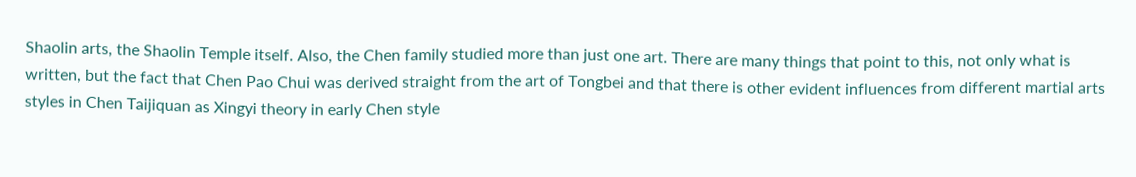Shaolin arts, the Shaolin Temple itself. Also, the Chen family studied more than just one art. There are many things that point to this, not only what is written, but the fact that Chen Pao Chui was derived straight from the art of Tongbei and that there is other evident influences from different martial arts styles in Chen Taijiquan as Xingyi theory in early Chen style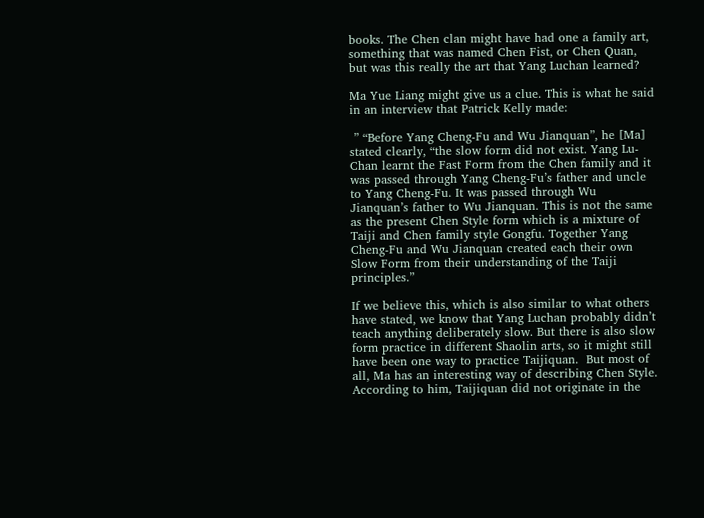books. The Chen clan might have had one a family art, something that was named Chen Fist, or Chen Quan, but was this really the art that Yang Luchan learned?

Ma Yue Liang might give us a clue. This is what he said in an interview that Patrick Kelly made:

 ” “Before Yang Cheng-Fu and Wu Jianquan”, he [Ma] stated clearly, “the slow form did not exist. Yang Lu-Chan learnt the Fast Form from the Chen family and it was passed through Yang Cheng-Fu’s father and uncle to Yang Cheng-Fu. It was passed through Wu Jianquan’s father to Wu Jianquan. This is not the same as the present Chen Style form which is a mixture of Taiji and Chen family style Gongfu. Together Yang Cheng-Fu and Wu Jianquan created each their own Slow Form from their understanding of the Taiji principles.”

If we believe this, which is also similar to what others have stated, we know that Yang Luchan probably didn’t teach anything deliberately slow. But there is also slow form practice in different Shaolin arts, so it might still have been one way to practice Taijiquan.  But most of all, Ma has an interesting way of describing Chen Style. According to him, Taijiquan did not originate in the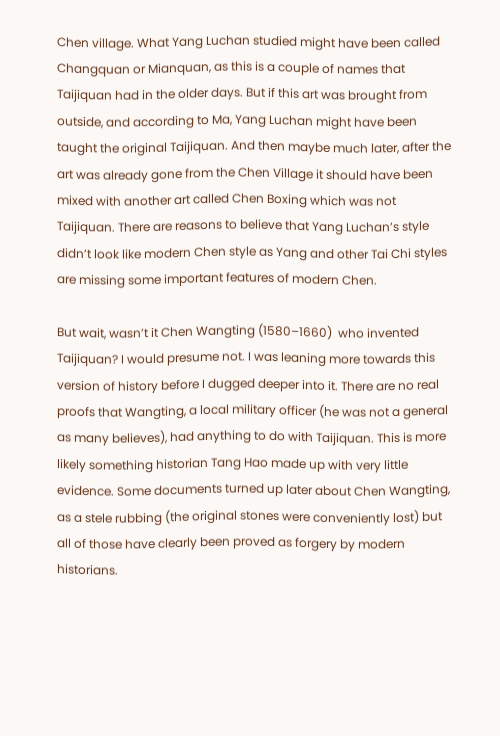Chen village. What Yang Luchan studied might have been called Changquan or Mianquan, as this is a couple of names that Taijiquan had in the older days. But if this art was brought from outside, and according to Ma, Yang Luchan might have been taught the original Taijiquan. And then maybe much later, after the art was already gone from the Chen Village it should have been mixed with another art called Chen Boxing which was not Taijiquan. There are reasons to believe that Yang Luchan’s style didn’t look like modern Chen style as Yang and other Tai Chi styles are missing some important features of modern Chen.

But wait, wasn’t it Chen Wangting (1580–1660)  who invented Taijiquan? I would presume not. I was leaning more towards this version of history before I dugged deeper into it. There are no real proofs that Wangting, a local military officer (he was not a general as many believes), had anything to do with Taijiquan. This is more likely something historian Tang Hao made up with very little evidence. Some documents turned up later about Chen Wangting, as a stele rubbing (the original stones were conveniently lost) but all of those have clearly been proved as forgery by modern historians.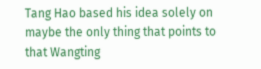Tang Hao based his idea solely on maybe the only thing that points to that Wangting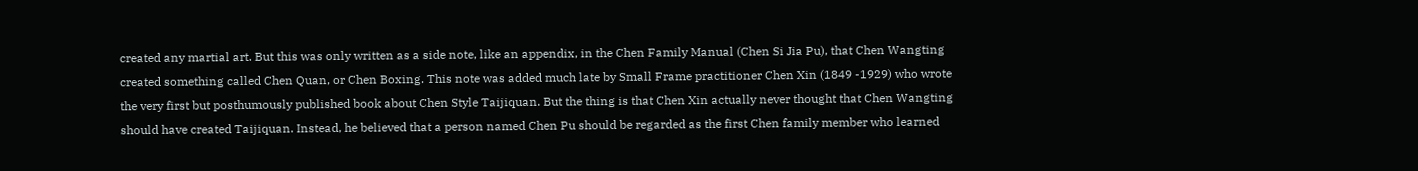created any martial art. But this was only written as a side note, like an appendix, in the Chen Family Manual (Chen Si Jia Pu), that Chen Wangting created something called Chen Quan, or Chen Boxing. This note was added much late by Small Frame practitioner Chen Xin (1849 -1929) who wrote the very first but posthumously published book about Chen Style Taijiquan. But the thing is that Chen Xin actually never thought that Chen Wangting should have created Taijiquan. Instead, he believed that a person named Chen Pu should be regarded as the first Chen family member who learned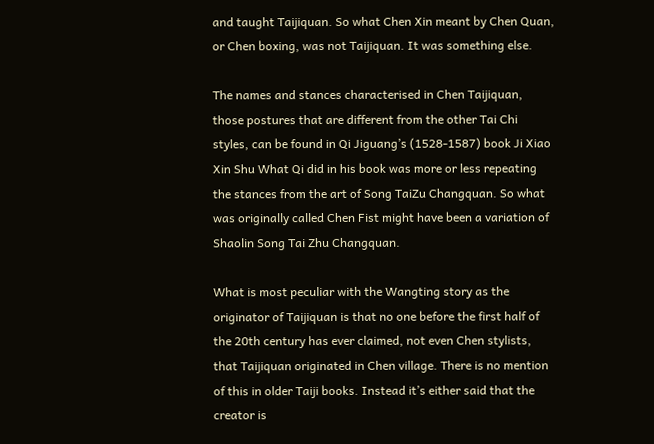and taught Taijiquan. So what Chen Xin meant by Chen Quan, or Chen boxing, was not Taijiquan. It was something else.

The names and stances characterised in Chen Taijiquan, those postures that are different from the other Tai Chi styles, can be found in Qi Jiguang’s (1528-1587) book Ji Xiao Xin Shu What Qi did in his book was more or less repeating the stances from the art of Song TaiZu Changquan. So what was originally called Chen Fist might have been a variation of Shaolin Song Tai Zhu Changquan.

What is most peculiar with the Wangting story as the originator of Taijiquan is that no one before the first half of the 20th century has ever claimed, not even Chen stylists, that Taijiquan originated in Chen village. There is no mention of this in older Taiji books. Instead it’s either said that the creator is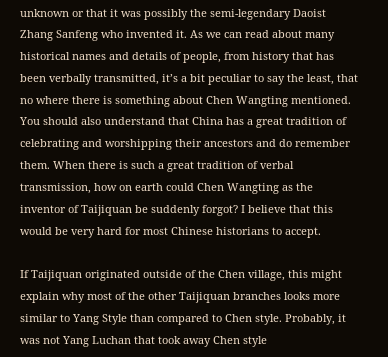unknown or that it was possibly the semi-legendary Daoist Zhang Sanfeng who invented it. As we can read about many historical names and details of people, from history that has been verbally transmitted, it’s a bit peculiar to say the least, that no where there is something about Chen Wangting mentioned. You should also understand that China has a great tradition of celebrating and worshipping their ancestors and do remember them. When there is such a great tradition of verbal transmission, how on earth could Chen Wangting as the inventor of Taijiquan be suddenly forgot? I believe that this would be very hard for most Chinese historians to accept.

If Taijiquan originated outside of the Chen village, this might explain why most of the other Taijiquan branches looks more similar to Yang Style than compared to Chen style. Probably, it was not Yang Luchan that took away Chen style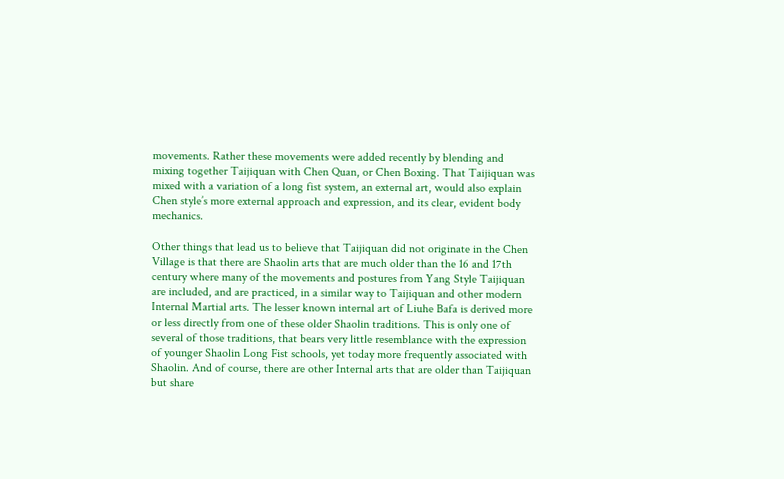movements. Rather these movements were added recently by blending and mixing together Taijiquan with Chen Quan, or Chen Boxing. That Taijiquan was mixed with a variation of a long fist system, an external art, would also explain Chen style’s more external approach and expression, and its clear, evident body mechanics.

Other things that lead us to believe that Taijiquan did not originate in the Chen Village is that there are Shaolin arts that are much older than the 16 and 17th century where many of the movements and postures from Yang Style Taijiquan are included, and are practiced, in a similar way to Taijiquan and other modern Internal Martial arts. The lesser known internal art of Liuhe Bafa is derived more or less directly from one of these older Shaolin traditions. This is only one of several of those traditions, that bears very little resemblance with the expression of younger Shaolin Long Fist schools, yet today more frequently associated with Shaolin. And of course, there are other Internal arts that are older than Taijiquan but share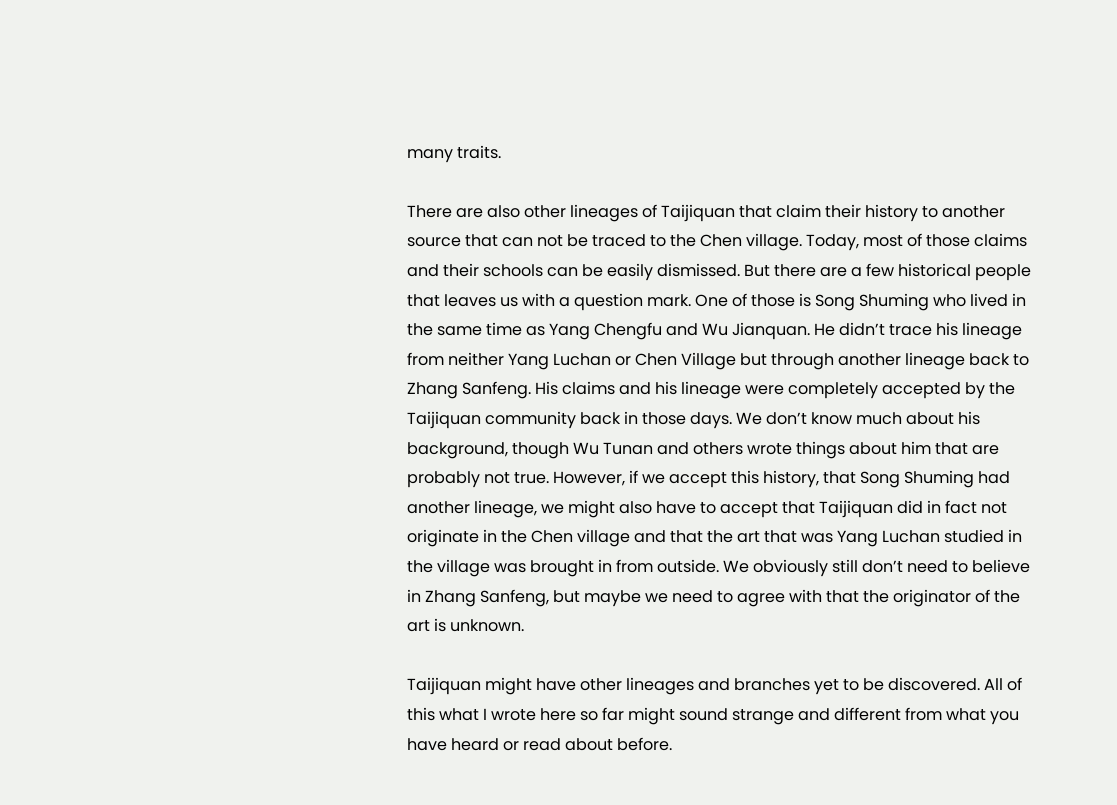many traits.

There are also other lineages of Taijiquan that claim their history to another source that can not be traced to the Chen village. Today, most of those claims and their schools can be easily dismissed. But there are a few historical people that leaves us with a question mark. One of those is Song Shuming who lived in the same time as Yang Chengfu and Wu Jianquan. He didn’t trace his lineage from neither Yang Luchan or Chen Village but through another lineage back to Zhang Sanfeng. His claims and his lineage were completely accepted by the Taijiquan community back in those days. We don’t know much about his background, though Wu Tunan and others wrote things about him that are probably not true. However, if we accept this history, that Song Shuming had another lineage, we might also have to accept that Taijiquan did in fact not originate in the Chen village and that the art that was Yang Luchan studied in the village was brought in from outside. We obviously still don’t need to believe in Zhang Sanfeng, but maybe we need to agree with that the originator of the art is unknown.

Taijiquan might have other lineages and branches yet to be discovered. All of this what I wrote here so far might sound strange and different from what you have heard or read about before.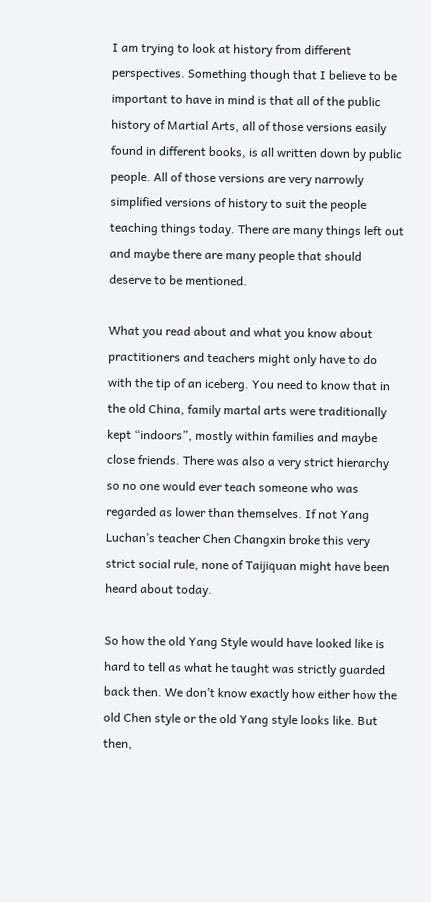I am trying to look at history from different perspectives. Something though that I believe to be important to have in mind is that all of the public history of Martial Arts, all of those versions easily found in different books, is all written down by public people. All of those versions are very narrowly simplified versions of history to suit the people teaching things today. There are many things left out and maybe there are many people that should deserve to be mentioned.

What you read about and what you know about practitioners and teachers might only have to do with the tip of an iceberg. You need to know that in the old China, family martal arts were traditionally kept “indoors”, mostly within families and maybe close friends. There was also a very strict hierarchy so no one would ever teach someone who was regarded as lower than themselves. If not Yang Luchan’s teacher Chen Changxin broke this very strict social rule, none of Taijiquan might have been heard about today.

So how the old Yang Style would have looked like is hard to tell as what he taught was strictly guarded back then. We don’t know exactly how either how the old Chen style or the old Yang style looks like. But then,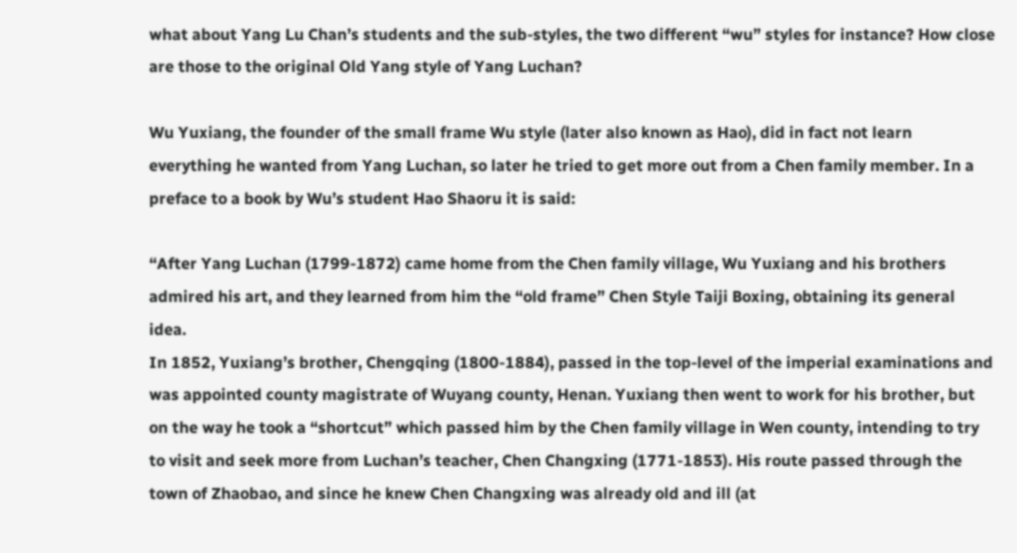what about Yang Lu Chan’s students and the sub-styles, the two different “wu” styles for instance? How close are those to the original Old Yang style of Yang Luchan?

Wu Yuxiang, the founder of the small frame Wu style (later also known as Hao), did in fact not learn everything he wanted from Yang Luchan, so later he tried to get more out from a Chen family member. In a preface to a book by Wu’s student Hao Shaoru it is said:

“After Yang Luchan (1799-1872) came home from the Chen family village, Wu Yuxiang and his brothers admired his art, and they learned from him the “old frame” Chen Style Taiji Boxing, obtaining its general idea.
In 1852, Yuxiang’s brother, Chengqing (1800-1884), passed in the top-level of the imperial examinations and was appointed county magistrate of Wuyang county, Henan. Yuxiang then went to work for his brother, but on the way he took a “shortcut” which passed him by the Chen family village in Wen county, intending to try to visit and seek more from Luchan’s teacher, Chen Changxing (1771-1853). His route passed through the town of Zhaobao, and since he knew Chen Changxing was already old and ill (at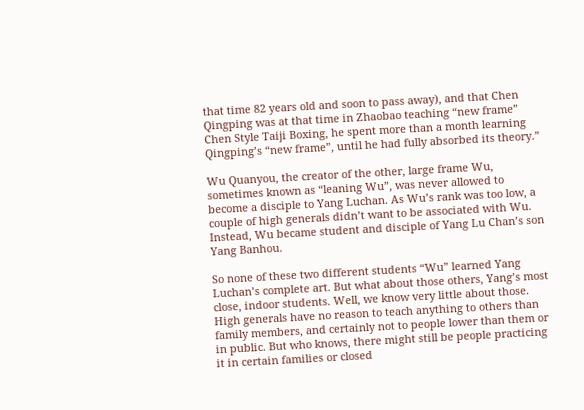that time 82 years old and soon to pass away), and that Chen Qingping was at that time in Zhaobao teaching “new frame” Chen Style Taiji Boxing, he spent more than a month learning Qingping’s “new frame”, until he had fully absorbed its theory.”

Wu Quanyou, the creator of the other, large frame Wu, sometimes known as “leaning Wu”, was never allowed to become a disciple to Yang Luchan. As Wu’s rank was too low, a couple of high generals didn’t want to be associated with Wu. Instead, Wu became student and disciple of Yang Lu Chan’s son Yang Banhou.

So none of these two different students “Wu” learned Yang Luchan’s complete art. But what about those others, Yang’s most close, indoor students. Well, we know very little about those. High generals have no reason to teach anything to others than family members, and certainly not to people lower than them or in public. But who knows, there might still be people practicing it in certain families or closed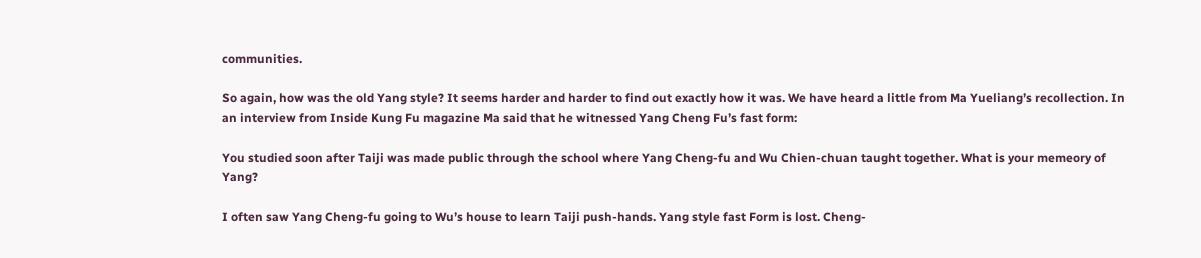communities.

So again, how was the old Yang style? It seems harder and harder to find out exactly how it was. We have heard a little from Ma Yueliang’s recollection. In an interview from Inside Kung Fu magazine Ma said that he witnessed Yang Cheng Fu’s fast form:

You studied soon after Taiji was made public through the school where Yang Cheng-fu and Wu Chien-chuan taught together. What is your memeory of Yang?

I often saw Yang Cheng-fu going to Wu’s house to learn Taiji push-hands. Yang style fast Form is lost. Cheng-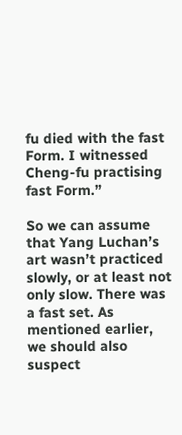fu died with the fast Form. I witnessed Cheng-fu practising fast Form.”

So we can assume that Yang Luchan’s art wasn’t practiced slowly, or at least not only slow. There was a fast set. As mentioned earlier, we should also suspect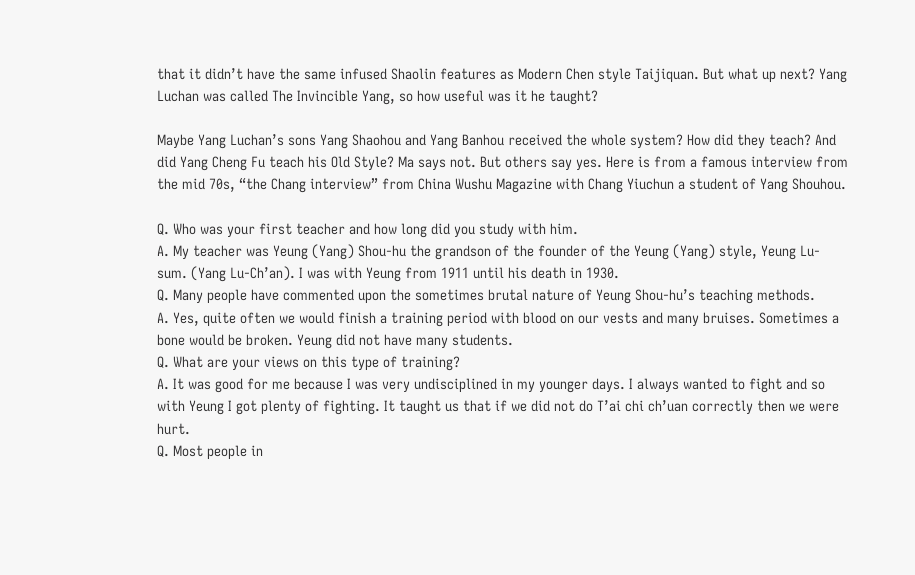that it didn’t have the same infused Shaolin features as Modern Chen style Taijiquan. But what up next? Yang Luchan was called The Invincible Yang, so how useful was it he taught?

Maybe Yang Luchan’s sons Yang Shaohou and Yang Banhou received the whole system? How did they teach? And did Yang Cheng Fu teach his Old Style? Ma says not. But others say yes. Here is from a famous interview from the mid 70s, “the Chang interview” from China Wushu Magazine with Chang Yiuchun a student of Yang Shouhou.

Q. Who was your first teacher and how long did you study with him.
A. My teacher was Yeung (Yang) Shou-hu the grandson of the founder of the Yeung (Yang) style, Yeung Lu-sum. (Yang Lu-Ch’an). I was with Yeung from 1911 until his death in 1930.
Q. Many people have commented upon the sometimes brutal nature of Yeung Shou-hu’s teaching methods.
A. Yes, quite often we would finish a training period with blood on our vests and many bruises. Sometimes a bone would be broken. Yeung did not have many students.
Q. What are your views on this type of training?
A. It was good for me because I was very undisciplined in my younger days. I always wanted to fight and so with Yeung I got plenty of fighting. It taught us that if we did not do T’ai chi ch’uan correctly then we were hurt.
Q. Most people in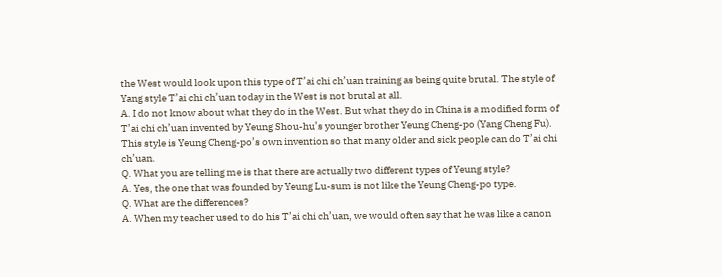the West would look upon this type of T’ai chi ch’uan training as being quite brutal. The style of Yang style T’ai chi ch’uan today in the West is not brutal at all.
A. I do not know about what they do in the West. But what they do in China is a modified form of T’ai chi ch’uan invented by Yeung Shou-hu’s younger brother Yeung Cheng-po (Yang Cheng Fu). This style is Yeung Cheng-po’s own invention so that many older and sick people can do T’ai chi ch’uan.
Q. What you are telling me is that there are actually two different types of Yeung style?
A. Yes, the one that was founded by Yeung Lu-sum is not like the Yeung Cheng-po type.
Q. What are the differences?
A. When my teacher used to do his T’ai chi ch’uan, we would often say that he was like a canon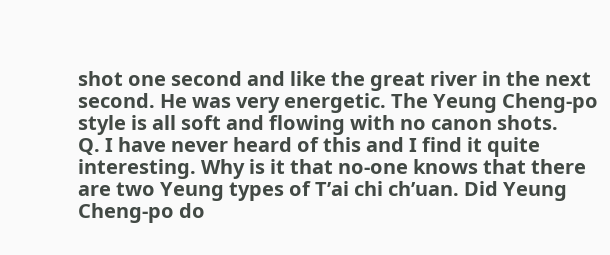shot one second and like the great river in the next second. He was very energetic. The Yeung Cheng-po style is all soft and flowing with no canon shots.
Q. I have never heard of this and I find it quite interesting. Why is it that no-one knows that there are two Yeung types of T’ai chi ch’uan. Did Yeung Cheng-po do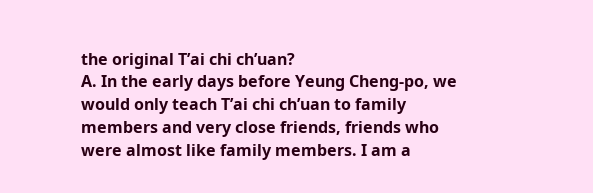the original T’ai chi ch’uan?
A. In the early days before Yeung Cheng-po, we would only teach T’ai chi ch’uan to family members and very close friends, friends who were almost like family members. I am a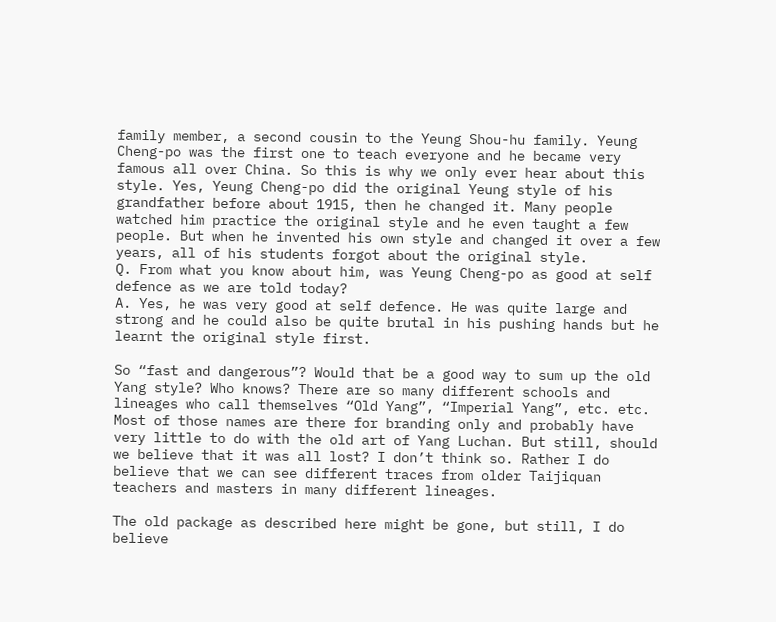family member, a second cousin to the Yeung Shou-hu family. Yeung Cheng-po was the first one to teach everyone and he became very famous all over China. So this is why we only ever hear about this style. Yes, Yeung Cheng-po did the original Yeung style of his grandfather before about 1915, then he changed it. Many people watched him practice the original style and he even taught a few people. But when he invented his own style and changed it over a few years, all of his students forgot about the original style.
Q. From what you know about him, was Yeung Cheng-po as good at self defence as we are told today?
A. Yes, he was very good at self defence. He was quite large and strong and he could also be quite brutal in his pushing hands but he learnt the original style first.

So “fast and dangerous”? Would that be a good way to sum up the old Yang style? Who knows? There are so many different schools and lineages who call themselves “Old Yang”, “Imperial Yang”, etc. etc. Most of those names are there for branding only and probably have very little to do with the old art of Yang Luchan. But still, should we believe that it was all lost? I don’t think so. Rather I do believe that we can see different traces from older Taijiquan teachers and masters in many different lineages.

The old package as described here might be gone, but still, I do believe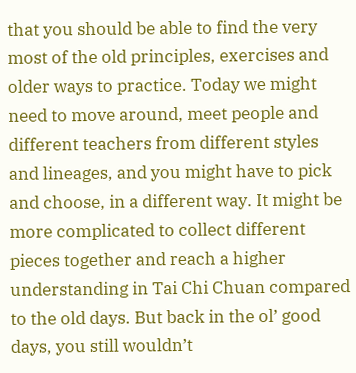that you should be able to find the very most of the old principles, exercises and older ways to practice. Today we might need to move around, meet people and different teachers from different styles and lineages, and you might have to pick and choose, in a different way. It might be more complicated to collect different pieces together and reach a higher understanding in Tai Chi Chuan compared to the old days. But back in the ol’ good days, you still wouldn’t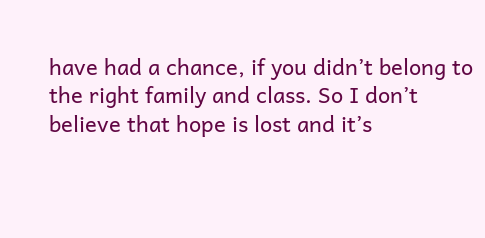have had a chance, if you didn’t belong to the right family and class. So I don’t believe that hope is lost and it’s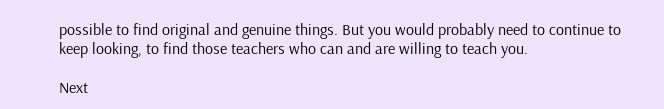possible to find original and genuine things. But you would probably need to continue to keep looking, to find those teachers who can and are willing to teach you.

Next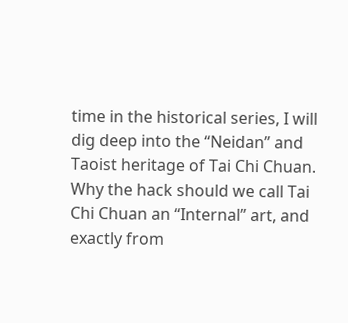time in the historical series, I will dig deep into the “Neidan” and Taoist heritage of Tai Chi Chuan. Why the hack should we call Tai Chi Chuan an “Internal” art, and exactly from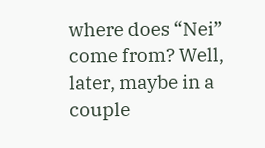where does “Nei” come from? Well, later, maybe in a couple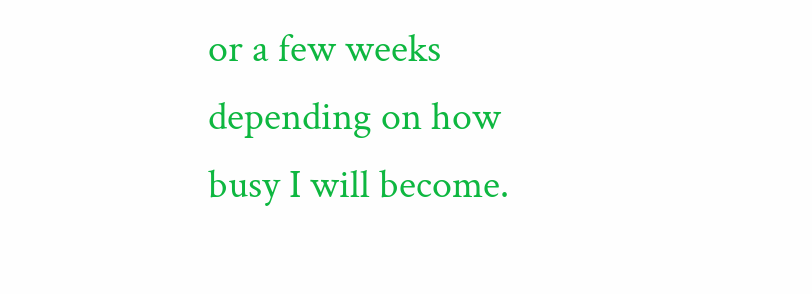or a few weeks depending on how busy I will become.